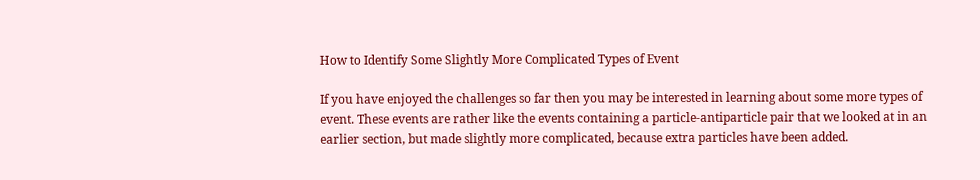How to Identify Some Slightly More Complicated Types of Event

If you have enjoyed the challenges so far then you may be interested in learning about some more types of event. These events are rather like the events containing a particle-antiparticle pair that we looked at in an earlier section, but made slightly more complicated, because extra particles have been added.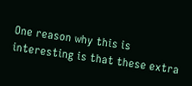One reason why this is interesting is that these extra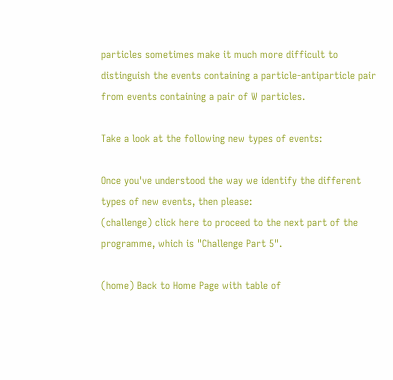particles sometimes make it much more difficult to distinguish the events containing a particle-antiparticle pair from events containing a pair of W particles.

Take a look at the following new types of events:

Once you've understood the way we identify the different types of new events, then please:
(challenge) click here to proceed to the next part of the programme, which is "Challenge Part 5".

(home) Back to Home Page with table of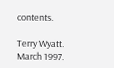contents.

Terry Wyatt. March 1997.